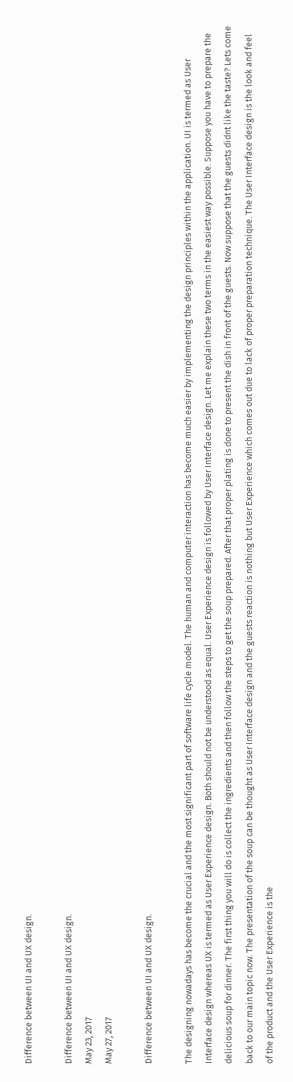Difference between UI and UX design.

Difference between UI and UX design.
May 23, 2017
May 27, 2017

Difference between UI and UX design.

The designing nowadays has become the crucial and the most significant part of software life cycle model. The human and computer interaction has become much easier by implementing the design principles within the application. UI is termed as User Interface design whereas UX is termed as User Experience design. Both should not be understood as equal. User Experience design is followed by User Interface design. Let me explain these two terms in the easiest way possible. Suppose you have to prepare the delicious soup for dinner. The first thing you will do is collect the ingredients and then follow the steps to get the soup prepared. After that proper plating is done to present the dish in front of the guests. Now suppose that the guests didnt like the taste? Lets come back to our main topic now. The presentation of the soup can be thought as User Interface design and the guests reaction is nothing but User Experience which comes out due to lack of proper preparation technique. The User Interface design is the look and feel of the product and the User Experience is the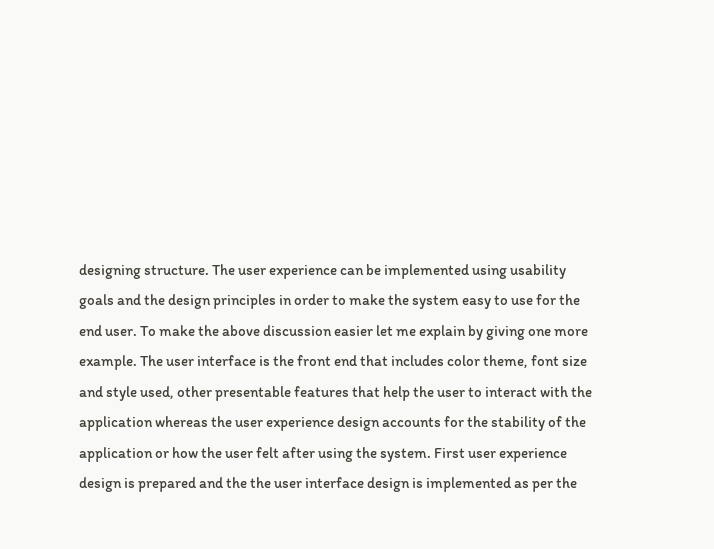designing structure. The user experience can be implemented using usability goals and the design principles in order to make the system easy to use for the end user. To make the above discussion easier let me explain by giving one more example. The user interface is the front end that includes color theme, font size and style used, other presentable features that help the user to interact with the application whereas the user experience design accounts for the stability of the application or how the user felt after using the system. First user experience design is prepared and the the user interface design is implemented as per the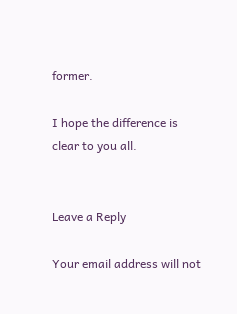former.

I hope the difference is clear to you all.


Leave a Reply

Your email address will not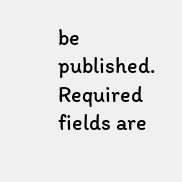be published. Required fields are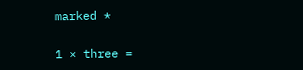marked *

1 × three =